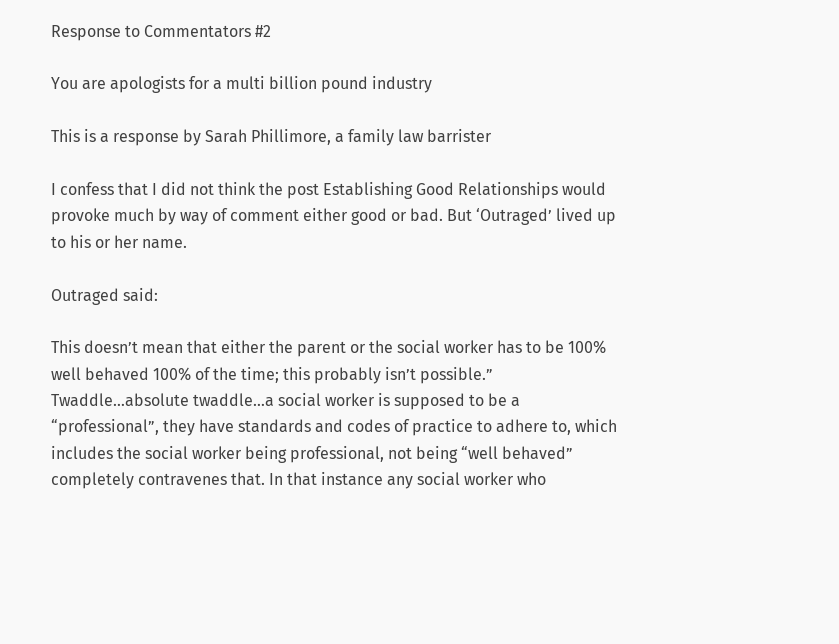Response to Commentators #2

You are apologists for a multi billion pound industry

This is a response by Sarah Phillimore, a family law barrister

I confess that I did not think the post Establishing Good Relationships would provoke much by way of comment either good or bad. But ‘Outraged’ lived up to his or her name.

Outraged said:

This doesn’t mean that either the parent or the social worker has to be 100% well behaved 100% of the time; this probably isn’t possible.”
Twaddle…absolute twaddle…a social worker is supposed to be a “professional”, they have standards and codes of practice to adhere to, which includes the social worker being professional, not being “well behaved” completely contravenes that. In that instance any social worker who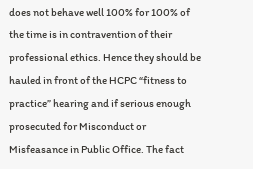does not behave well 100% for 100% of the time is in contravention of their professional ethics. Hence they should be hauled in front of the HCPC “fitness to practice” hearing and if serious enough prosecuted for Misconduct or Misfeasance in Public Office. The fact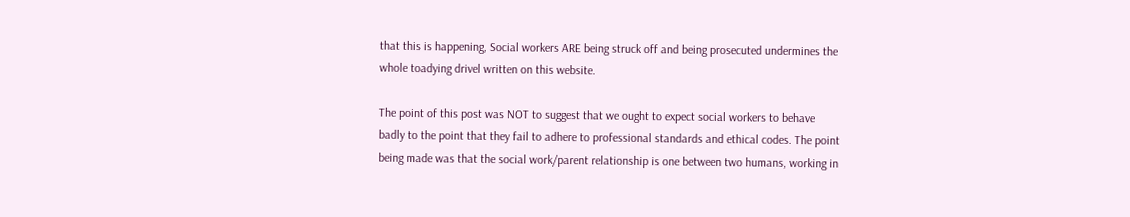that this is happening, Social workers ARE being struck off and being prosecuted undermines the whole toadying drivel written on this website.

The point of this post was NOT to suggest that we ought to expect social workers to behave badly to the point that they fail to adhere to professional standards and ethical codes. The point being made was that the social work/parent relationship is one between two humans, working in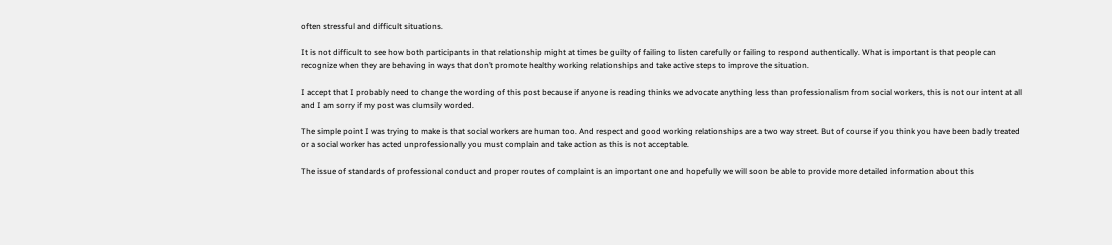often stressful and difficult situations.

It is not difficult to see how both participants in that relationship might at times be guilty of failing to listen carefully or failing to respond authentically. What is important is that people can recognize when they are behaving in ways that don’t promote healthy working relationships and take active steps to improve the situation.

I accept that I probably need to change the wording of this post because if anyone is reading thinks we advocate anything less than professionalism from social workers, this is not our intent at all and I am sorry if my post was clumsily worded.

The simple point I was trying to make is that social workers are human too. And respect and good working relationships are a two way street. But of course if you think you have been badly treated or a social worker has acted unprofessionally you must complain and take action as this is not acceptable.

The issue of standards of professional conduct and proper routes of complaint is an important one and hopefully we will soon be able to provide more detailed information about this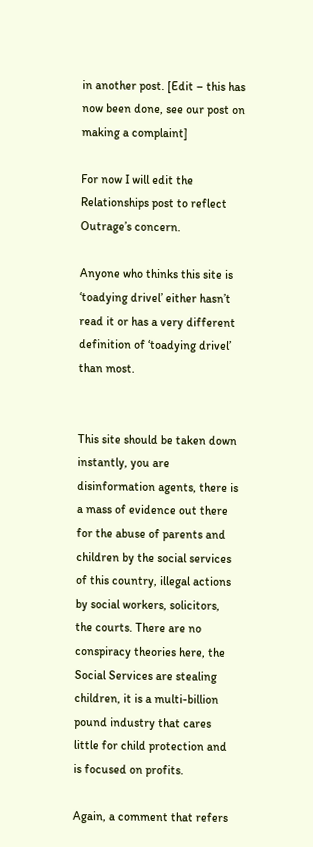in another post. [Edit – this has now been done, see our post on making a complaint]

For now I will edit the Relationships post to reflect Outrage’s concern.

Anyone who thinks this site is ‘toadying drivel’ either hasn’t read it or has a very different definition of ‘toadying drivel’ than most.


This site should be taken down instantly, you are disinformation agents, there is a mass of evidence out there for the abuse of parents and children by the social services of this country, illegal actions by social workers, solicitors, the courts. There are no conspiracy theories here, the Social Services are stealing children, it is a multi-billion pound industry that cares little for child protection and is focused on profits.

Again, a comment that refers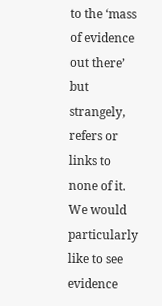to the ‘mass of evidence out there’ but strangely, refers or links to none of it.  We would particularly like to see evidence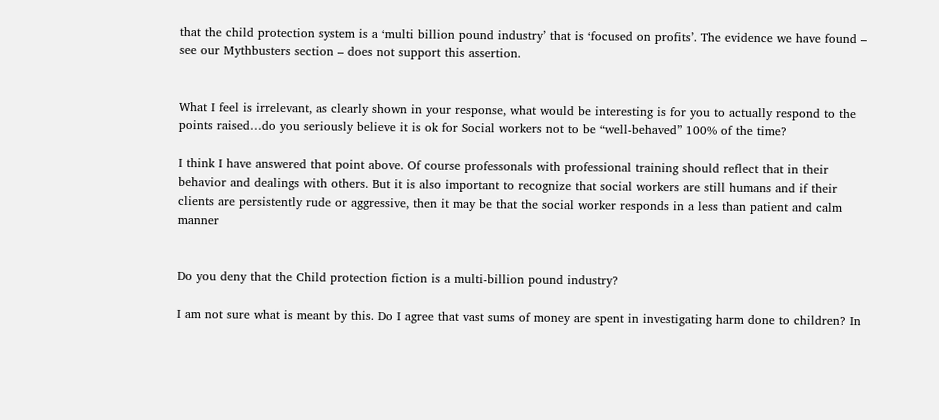that the child protection system is a ‘multi billion pound industry’ that is ‘focused on profits’. The evidence we have found – see our Mythbusters section – does not support this assertion.


What I feel is irrelevant, as clearly shown in your response, what would be interesting is for you to actually respond to the points raised…do you seriously believe it is ok for Social workers not to be “well-behaved” 100% of the time?

I think I have answered that point above. Of course professonals with professional training should reflect that in their behavior and dealings with others. But it is also important to recognize that social workers are still humans and if their clients are persistently rude or aggressive, then it may be that the social worker responds in a less than patient and calm manner


Do you deny that the Child protection fiction is a multi-billion pound industry?

I am not sure what is meant by this. Do I agree that vast sums of money are spent in investigating harm done to children? In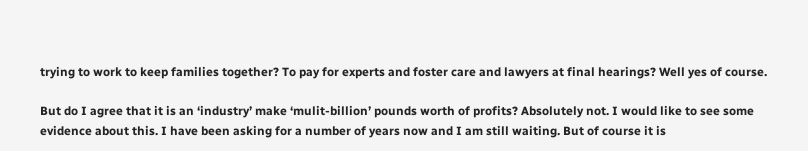trying to work to keep families together? To pay for experts and foster care and lawyers at final hearings? Well yes of course.

But do I agree that it is an ‘industry’ make ‘mulit-billion’ pounds worth of profits? Absolutely not. I would like to see some evidence about this. I have been asking for a number of years now and I am still waiting. But of course it is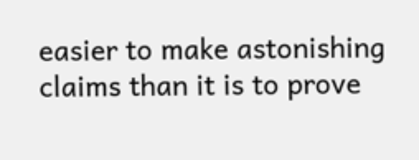easier to make astonishing claims than it is to prove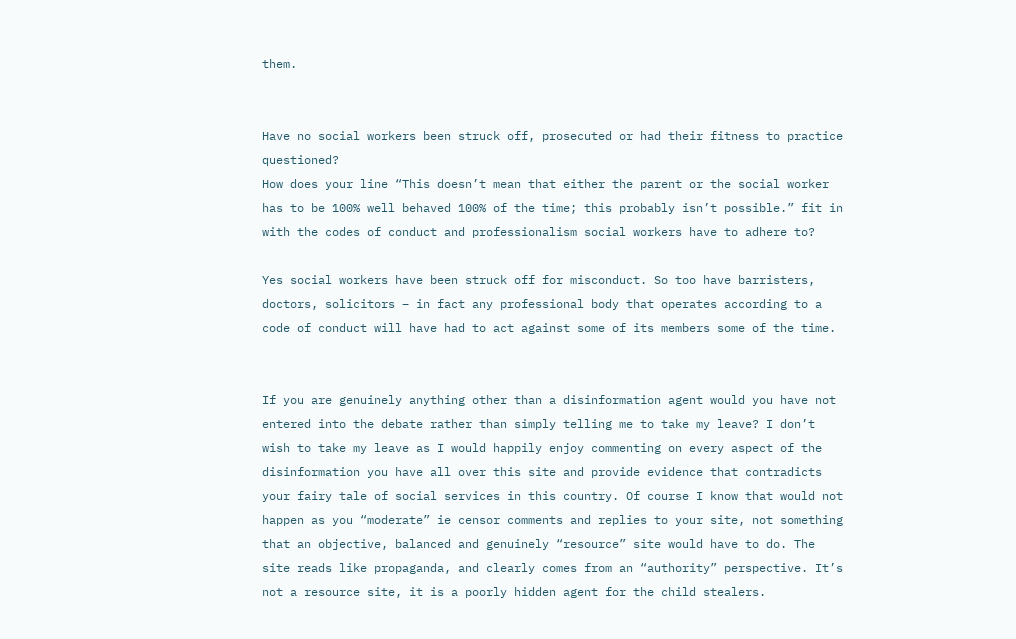them.


Have no social workers been struck off, prosecuted or had their fitness to practice questioned?
How does your line “This doesn’t mean that either the parent or the social worker has to be 100% well behaved 100% of the time; this probably isn’t possible.” fit in with the codes of conduct and professionalism social workers have to adhere to?

Yes social workers have been struck off for misconduct. So too have barristers, doctors, solicitors – in fact any professional body that operates according to a code of conduct will have had to act against some of its members some of the time.


If you are genuinely anything other than a disinformation agent would you have not entered into the debate rather than simply telling me to take my leave? I don’t wish to take my leave as I would happily enjoy commenting on every aspect of the disinformation you have all over this site and provide evidence that contradicts your fairy tale of social services in this country. Of course I know that would not happen as you “moderate” ie censor comments and replies to your site, not something that an objective, balanced and genuinely “resource” site would have to do. The site reads like propaganda, and clearly comes from an “authority” perspective. It’s not a resource site, it is a poorly hidden agent for the child stealers.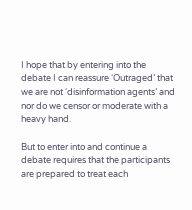I hope that by entering into the debate I can reassure ‘Outraged’ that we are not ‘disinformation agents’ and nor do we censor or moderate with a heavy hand.

But to enter into and continue a debate requires that the participants are prepared to treat each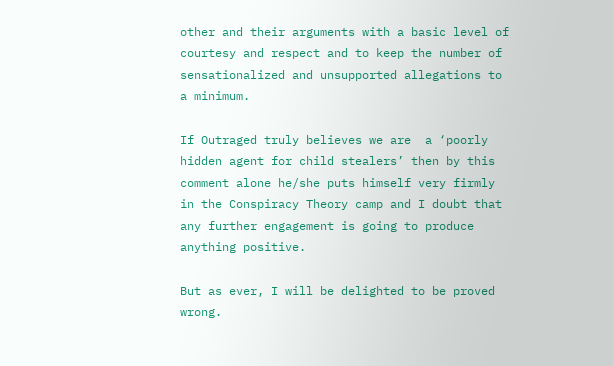other and their arguments with a basic level of courtesy and respect and to keep the number of sensationalized and unsupported allegations to a minimum.

If Outraged truly believes we are  a ‘poorly hidden agent for child stealers’ then by this comment alone he/she puts himself very firmly in the Conspiracy Theory camp and I doubt that any further engagement is going to produce anything positive.

But as ever, I will be delighted to be proved wrong.